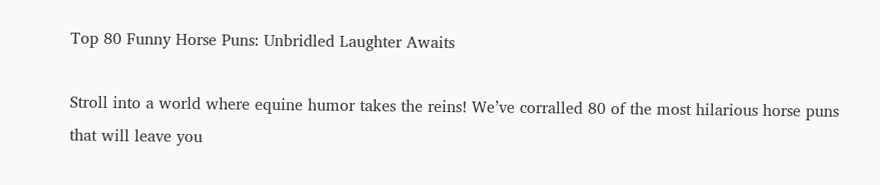Top 80 Funny Horse Puns: Unbridled Laughter Awaits

Stroll into a world where equine humor takes the reins! We’ve corralled 80 of the most hilarious horse puns that will leave you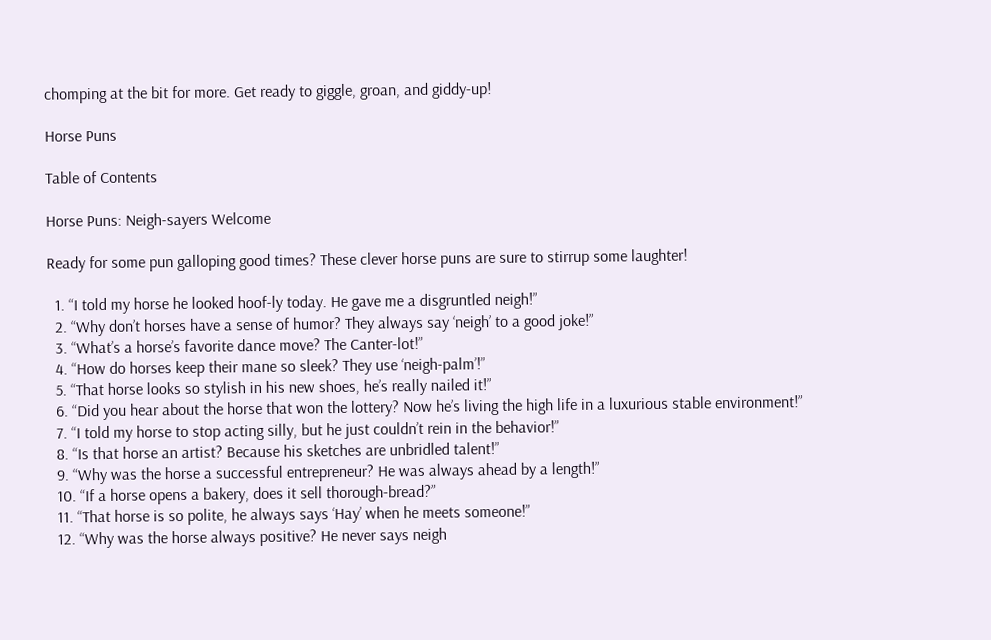chomping at the bit for more. Get ready to giggle, groan, and giddy-up!

Horse Puns

Table of Contents

Horse Puns: Neigh-sayers Welcome

Ready for some pun galloping good times? These clever horse puns are sure to stirrup some laughter!

  1. “I told my horse he looked hoof-ly today. He gave me a disgruntled neigh!”
  2. “Why don’t horses have a sense of humor? They always say ‘neigh’ to a good joke!”
  3. “What’s a horse’s favorite dance move? The Canter-lot!”
  4. “How do horses keep their mane so sleek? They use ‘neigh-palm’!”
  5. “That horse looks so stylish in his new shoes, he’s really nailed it!”
  6. “Did you hear about the horse that won the lottery? Now he’s living the high life in a luxurious stable environment!”
  7. “I told my horse to stop acting silly, but he just couldn’t rein in the behavior!”
  8. “Is that horse an artist? Because his sketches are unbridled talent!”
  9. “Why was the horse a successful entrepreneur? He was always ahead by a length!”
  10. “If a horse opens a bakery, does it sell thorough-bread?”
  11. “That horse is so polite, he always says ‘Hay’ when he meets someone!”
  12. “Why was the horse always positive? He never says neigh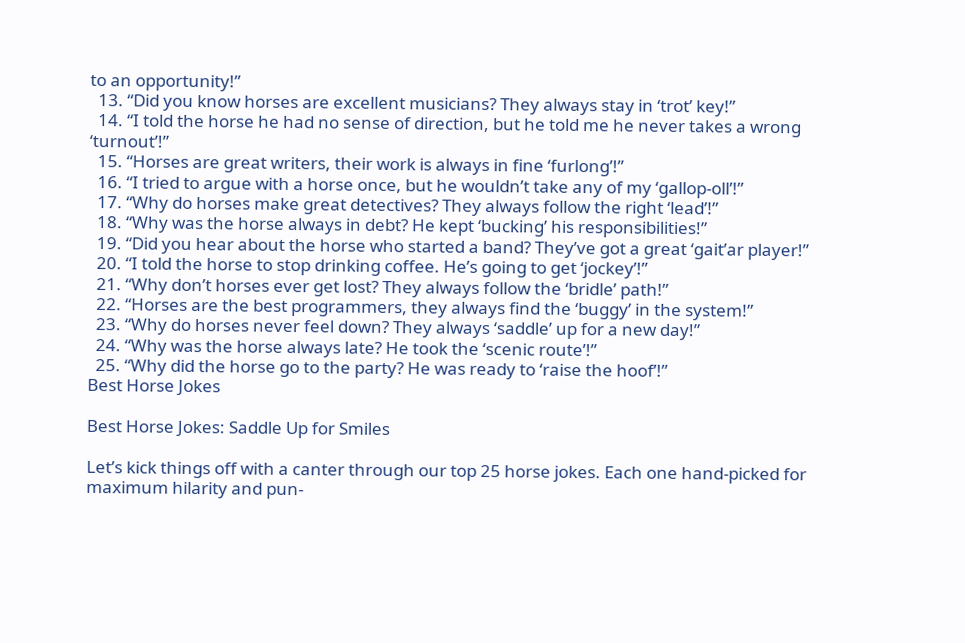to an opportunity!”
  13. “Did you know horses are excellent musicians? They always stay in ‘trot’ key!”
  14. “I told the horse he had no sense of direction, but he told me he never takes a wrong ‘turnout’!”
  15. “Horses are great writers, their work is always in fine ‘furlong’!”
  16. “I tried to argue with a horse once, but he wouldn’t take any of my ‘gallop-oll’!”
  17. “Why do horses make great detectives? They always follow the right ‘lead’!”
  18. “Why was the horse always in debt? He kept ‘bucking’ his responsibilities!”
  19. “Did you hear about the horse who started a band? They’ve got a great ‘gait’ar player!”
  20. “I told the horse to stop drinking coffee. He’s going to get ‘jockey’!”
  21. “Why don’t horses ever get lost? They always follow the ‘bridle’ path!”
  22. “Horses are the best programmers, they always find the ‘buggy’ in the system!”
  23. “Why do horses never feel down? They always ‘saddle’ up for a new day!”
  24. “Why was the horse always late? He took the ‘scenic route’!”
  25. “Why did the horse go to the party? He was ready to ‘raise the hoof’!”
Best Horse Jokes

Best Horse Jokes: Saddle Up for Smiles

Let’s kick things off with a canter through our top 25 horse jokes. Each one hand-picked for maximum hilarity and pun-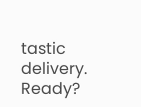tastic delivery. Ready?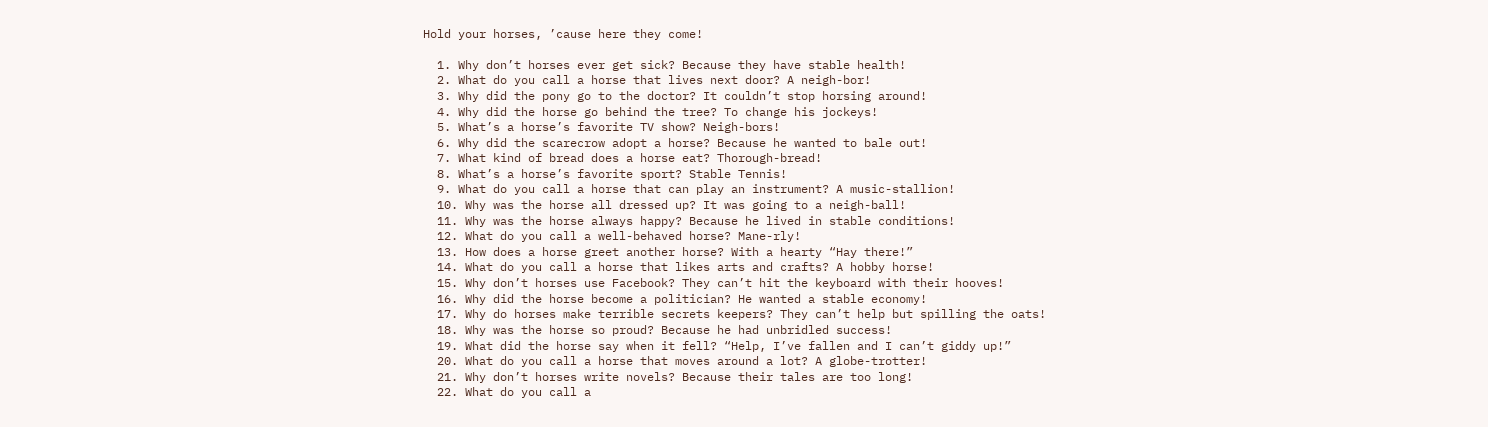Hold your horses, ’cause here they come!

  1. Why don’t horses ever get sick? Because they have stable health!
  2. What do you call a horse that lives next door? A neigh-bor!
  3. Why did the pony go to the doctor? It couldn’t stop horsing around!
  4. Why did the horse go behind the tree? To change his jockeys!
  5. What’s a horse’s favorite TV show? Neigh-bors!
  6. Why did the scarecrow adopt a horse? Because he wanted to bale out!
  7. What kind of bread does a horse eat? Thorough-bread!
  8. What’s a horse’s favorite sport? Stable Tennis!
  9. What do you call a horse that can play an instrument? A music-stallion!
  10. Why was the horse all dressed up? It was going to a neigh-ball!
  11. Why was the horse always happy? Because he lived in stable conditions!
  12. What do you call a well-behaved horse? Mane-rly!
  13. How does a horse greet another horse? With a hearty “Hay there!”
  14. What do you call a horse that likes arts and crafts? A hobby horse!
  15. Why don’t horses use Facebook? They can’t hit the keyboard with their hooves!
  16. Why did the horse become a politician? He wanted a stable economy!
  17. Why do horses make terrible secrets keepers? They can’t help but spilling the oats!
  18. Why was the horse so proud? Because he had unbridled success!
  19. What did the horse say when it fell? “Help, I’ve fallen and I can’t giddy up!”
  20. What do you call a horse that moves around a lot? A globe-trotter!
  21. Why don’t horses write novels? Because their tales are too long!
  22. What do you call a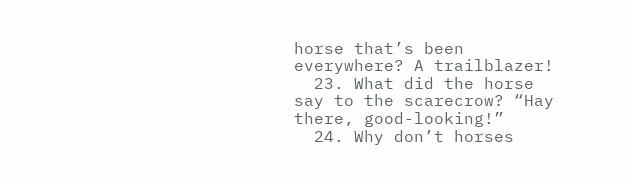horse that’s been everywhere? A trailblazer!
  23. What did the horse say to the scarecrow? “Hay there, good-looking!”
  24. Why don’t horses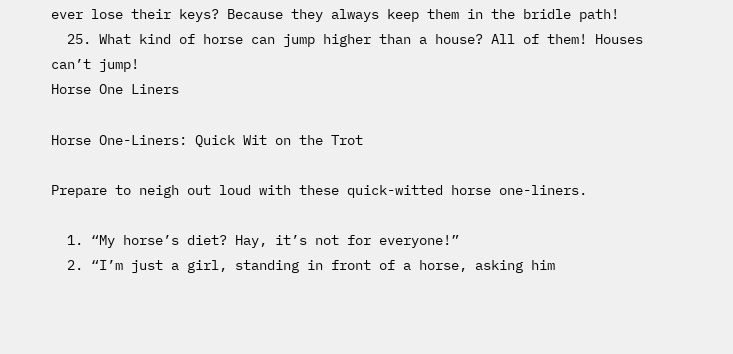ever lose their keys? Because they always keep them in the bridle path!
  25. What kind of horse can jump higher than a house? All of them! Houses can’t jump!
Horse One Liners

Horse One-Liners: Quick Wit on the Trot

Prepare to neigh out loud with these quick-witted horse one-liners.

  1. “My horse’s diet? Hay, it’s not for everyone!”
  2. “I’m just a girl, standing in front of a horse, asking him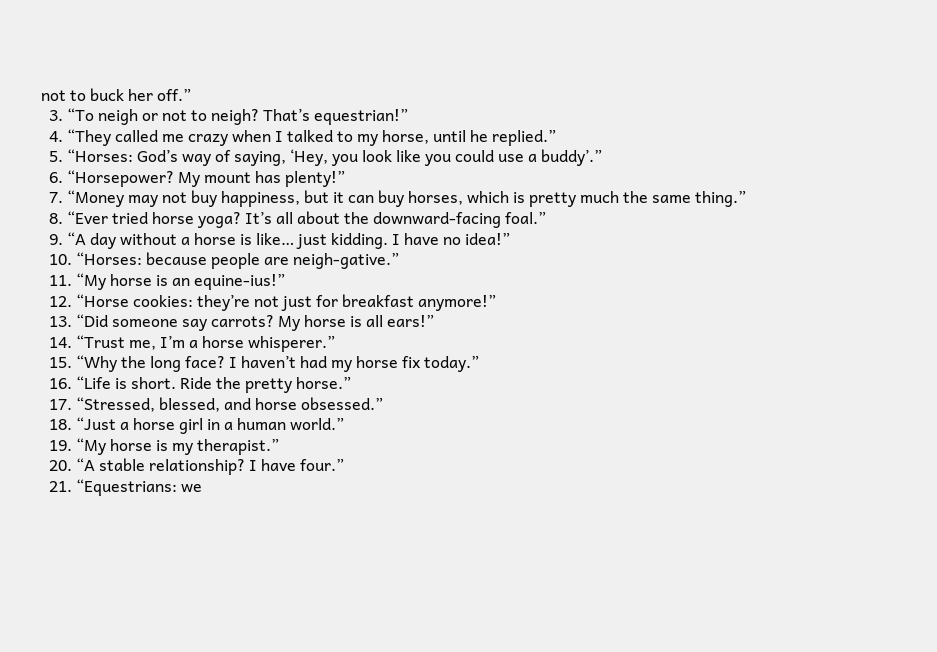not to buck her off.”
  3. “To neigh or not to neigh? That’s equestrian!”
  4. “They called me crazy when I talked to my horse, until he replied.”
  5. “Horses: God’s way of saying, ‘Hey, you look like you could use a buddy’.”
  6. “Horsepower? My mount has plenty!”
  7. “Money may not buy happiness, but it can buy horses, which is pretty much the same thing.”
  8. “Ever tried horse yoga? It’s all about the downward-facing foal.”
  9. “A day without a horse is like… just kidding. I have no idea!”
  10. “Horses: because people are neigh-gative.”
  11. “My horse is an equine-ius!”
  12. “Horse cookies: they’re not just for breakfast anymore!”
  13. “Did someone say carrots? My horse is all ears!”
  14. “Trust me, I’m a horse whisperer.”
  15. “Why the long face? I haven’t had my horse fix today.”
  16. “Life is short. Ride the pretty horse.”
  17. “Stressed, blessed, and horse obsessed.”
  18. “Just a horse girl in a human world.”
  19. “My horse is my therapist.”
  20. “A stable relationship? I have four.”
  21. “Equestrians: we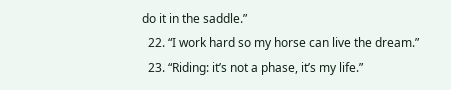do it in the saddle.”
  22. “I work hard so my horse can live the dream.”
  23. “Riding: it’s not a phase, it’s my life.”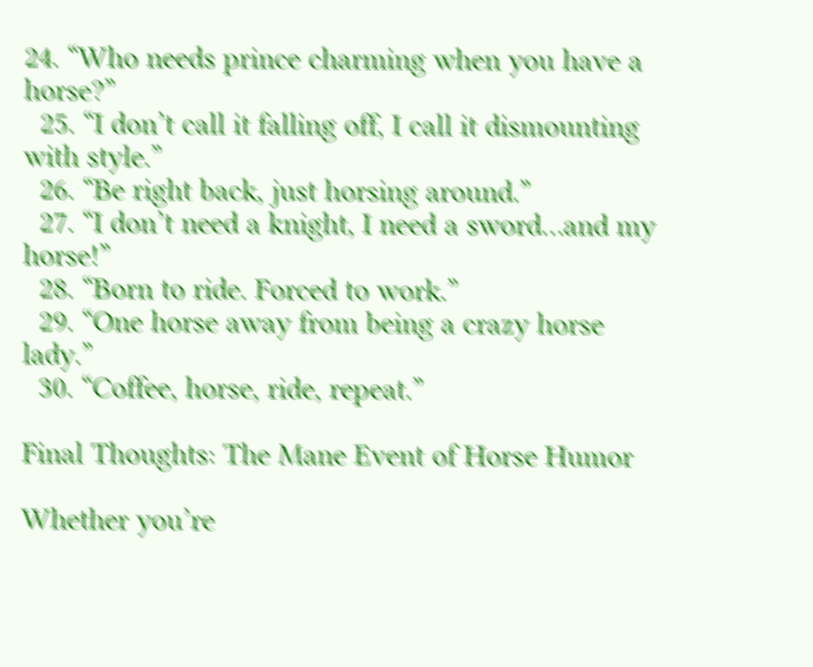24. “Who needs prince charming when you have a horse?”
  25. “I don’t call it falling off, I call it dismounting with style.”
  26. “Be right back, just horsing around.”
  27. “I don’t need a knight, I need a sword…and my horse!”
  28. “Born to ride. Forced to work.”
  29. “One horse away from being a crazy horse lady.”
  30. “Coffee, horse, ride, repeat.”

Final Thoughts: The Mane Event of Horse Humor

Whether you’re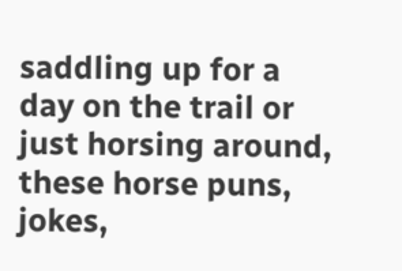saddling up for a day on the trail or just horsing around, these horse puns, jokes,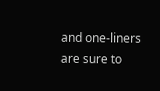and one-liners are sure to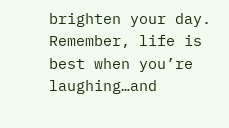brighten your day. Remember, life is best when you’re laughing…and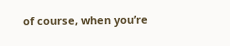of course, when you’re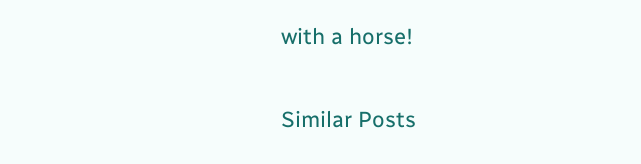with a horse!

Similar Posts